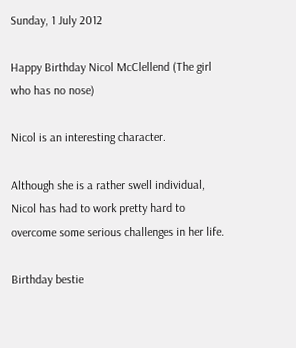Sunday, 1 July 2012

Happy Birthday Nicol McClellend (The girl who has no nose)

Nicol is an interesting character.

Although she is a rather swell individual, Nicol has had to work pretty hard to overcome some serious challenges in her life.

Birthday bestie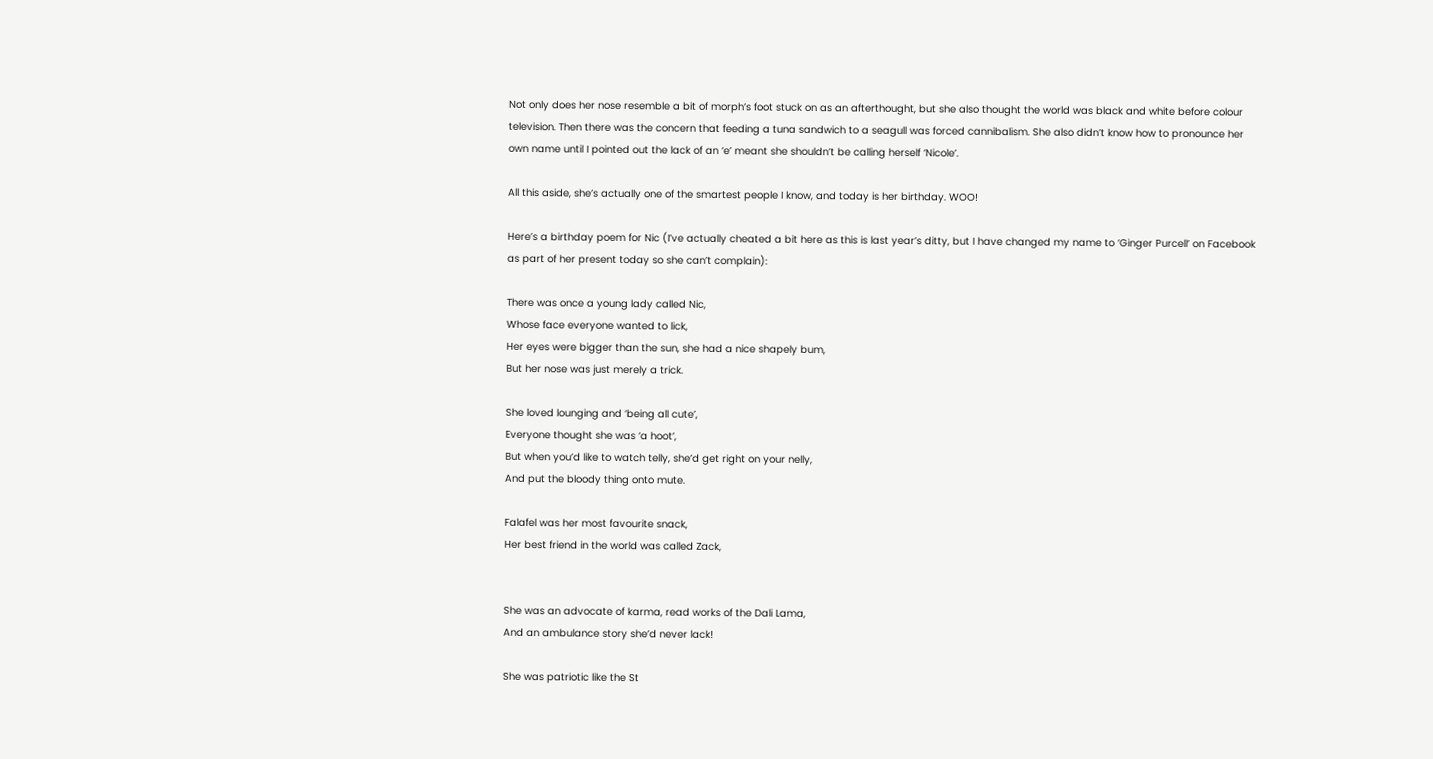Not only does her nose resemble a bit of morph’s foot stuck on as an afterthought, but she also thought the world was black and white before colour television. Then there was the concern that feeding a tuna sandwich to a seagull was forced cannibalism. She also didn’t know how to pronounce her own name until I pointed out the lack of an ‘e’ meant she shouldn’t be calling herself ‘Nicole’.

All this aside, she’s actually one of the smartest people I know, and today is her birthday. WOO!

Here’s a birthday poem for Nic (I’ve actually cheated a bit here as this is last year’s ditty, but I have changed my name to ‘Ginger Purcell’ on Facebook as part of her present today so she can’t complain):

There was once a young lady called Nic,
Whose face everyone wanted to lick,
Her eyes were bigger than the sun, she had a nice shapely bum,
But her nose was just merely a trick.

She loved lounging and ‘being all cute’,
Everyone thought she was ‘a hoot’,
But when you’d like to watch telly, she’d get right on your nelly,
And put the bloody thing onto mute.

Falafel was her most favourite snack,
Her best friend in the world was called Zack,


She was an advocate of karma, read works of the Dali Lama,
And an ambulance story she’d never lack!

She was patriotic like the St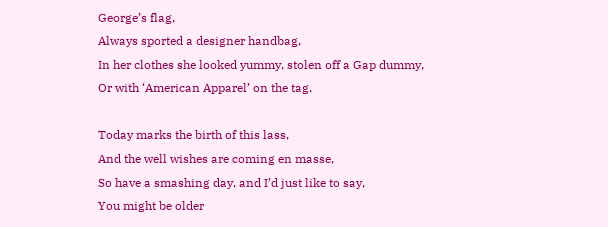George’s flag,
Always sported a designer handbag,
In her clothes she looked yummy, stolen off a Gap dummy,
Or with ‘American Apparel’ on the tag.

Today marks the birth of this lass,
And the well wishes are coming en masse,
So have a smashing day, and I’d just like to say,
You might be older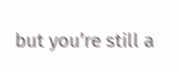but you’re still a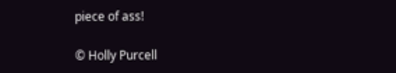piece of ass!

© Holly Purcell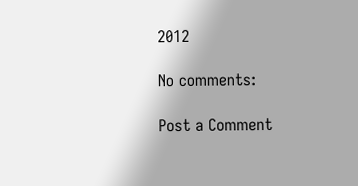2012

No comments:

Post a Comment